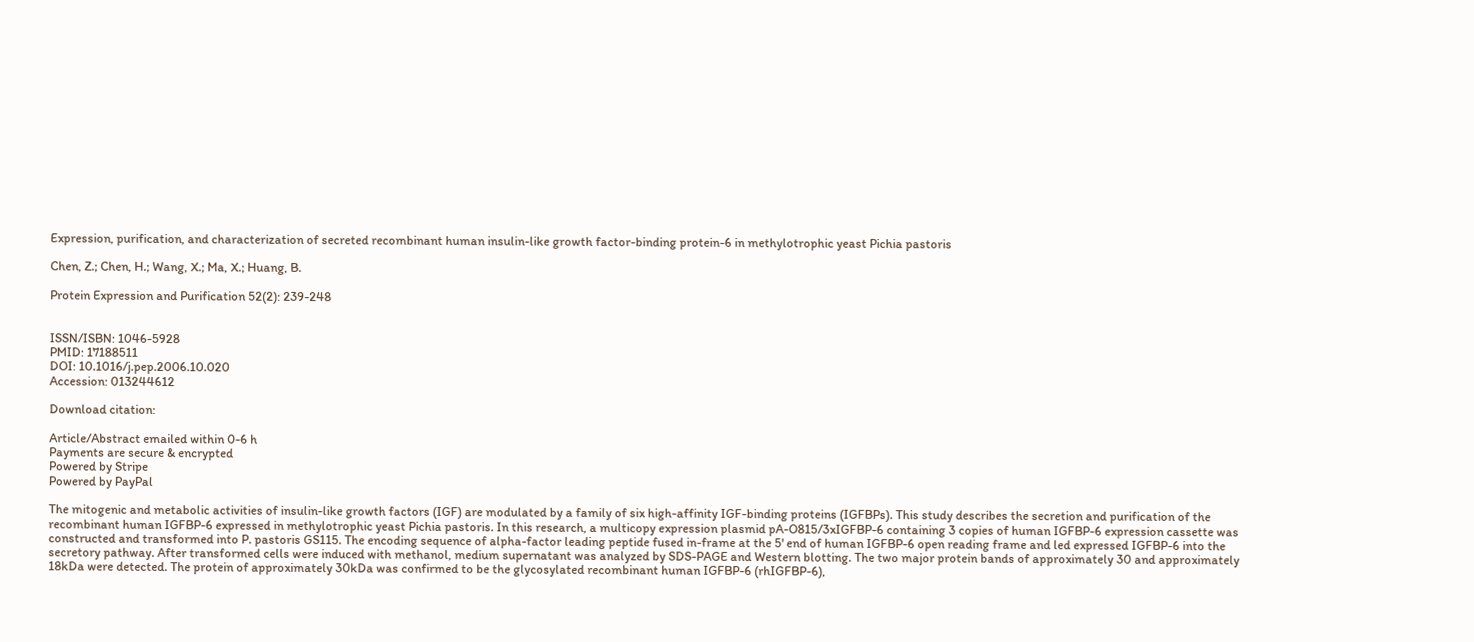Expression, purification, and characterization of secreted recombinant human insulin-like growth factor-binding protein-6 in methylotrophic yeast Pichia pastoris

Chen, Z.; Chen, H.; Wang, X.; Ma, X.; Huang, B.

Protein Expression and Purification 52(2): 239-248


ISSN/ISBN: 1046-5928
PMID: 17188511
DOI: 10.1016/j.pep.2006.10.020
Accession: 013244612

Download citation:

Article/Abstract emailed within 0-6 h
Payments are secure & encrypted
Powered by Stripe
Powered by PayPal

The mitogenic and metabolic activities of insulin-like growth factors (IGF) are modulated by a family of six high-affinity IGF-binding proteins (IGFBPs). This study describes the secretion and purification of the recombinant human IGFBP-6 expressed in methylotrophic yeast Pichia pastoris. In this research, a multicopy expression plasmid pA-O815/3xIGFBP-6 containing 3 copies of human IGFBP-6 expression cassette was constructed and transformed into P. pastoris GS115. The encoding sequence of alpha-factor leading peptide fused in-frame at the 5' end of human IGFBP-6 open reading frame and led expressed IGFBP-6 into the secretory pathway. After transformed cells were induced with methanol, medium supernatant was analyzed by SDS-PAGE and Western blotting. The two major protein bands of approximately 30 and approximately 18kDa were detected. The protein of approximately 30kDa was confirmed to be the glycosylated recombinant human IGFBP-6 (rhIGFBP-6),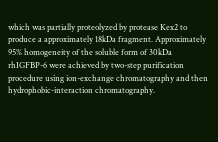which was partially proteolyzed by protease Kex2 to produce a approximately 18kDa fragment. Approximately 95% homogeneity of the soluble form of 30kDa rhIGFBP-6 were achieved by two-step purification procedure using ion-exchange chromatography and then hydrophobic-interaction chromatography.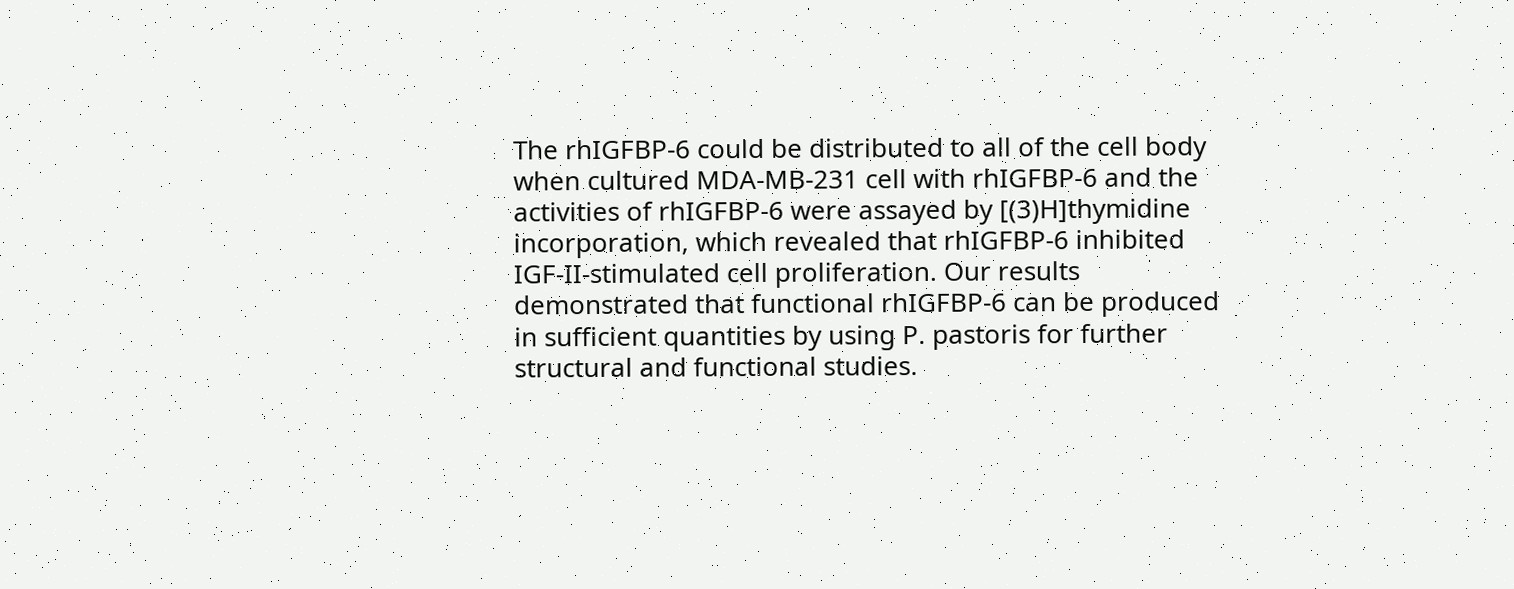The rhIGFBP-6 could be distributed to all of the cell body when cultured MDA-MB-231 cell with rhIGFBP-6 and the activities of rhIGFBP-6 were assayed by [(3)H]thymidine incorporation, which revealed that rhIGFBP-6 inhibited IGF-II-stimulated cell proliferation. Our results demonstrated that functional rhIGFBP-6 can be produced in sufficient quantities by using P. pastoris for further structural and functional studies.